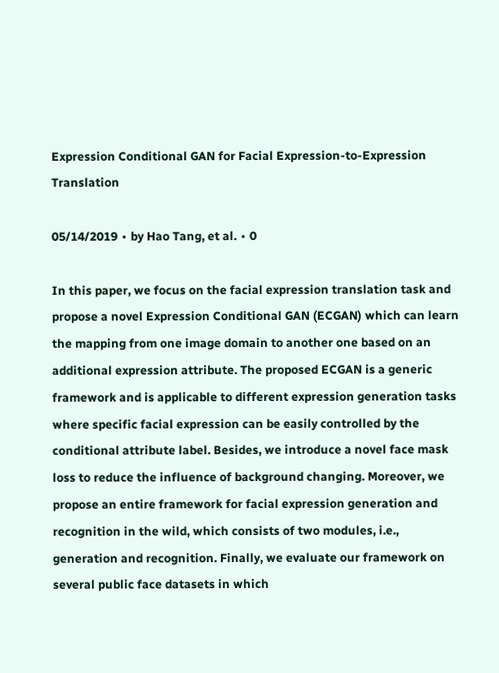Expression Conditional GAN for Facial Expression-to-Expression Translation

05/14/2019 ∙ by Hao Tang, et al. ∙ 0

In this paper, we focus on the facial expression translation task and propose a novel Expression Conditional GAN (ECGAN) which can learn the mapping from one image domain to another one based on an additional expression attribute. The proposed ECGAN is a generic framework and is applicable to different expression generation tasks where specific facial expression can be easily controlled by the conditional attribute label. Besides, we introduce a novel face mask loss to reduce the influence of background changing. Moreover, we propose an entire framework for facial expression generation and recognition in the wild, which consists of two modules, i.e., generation and recognition. Finally, we evaluate our framework on several public face datasets in which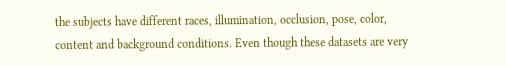the subjects have different races, illumination, occlusion, pose, color, content and background conditions. Even though these datasets are very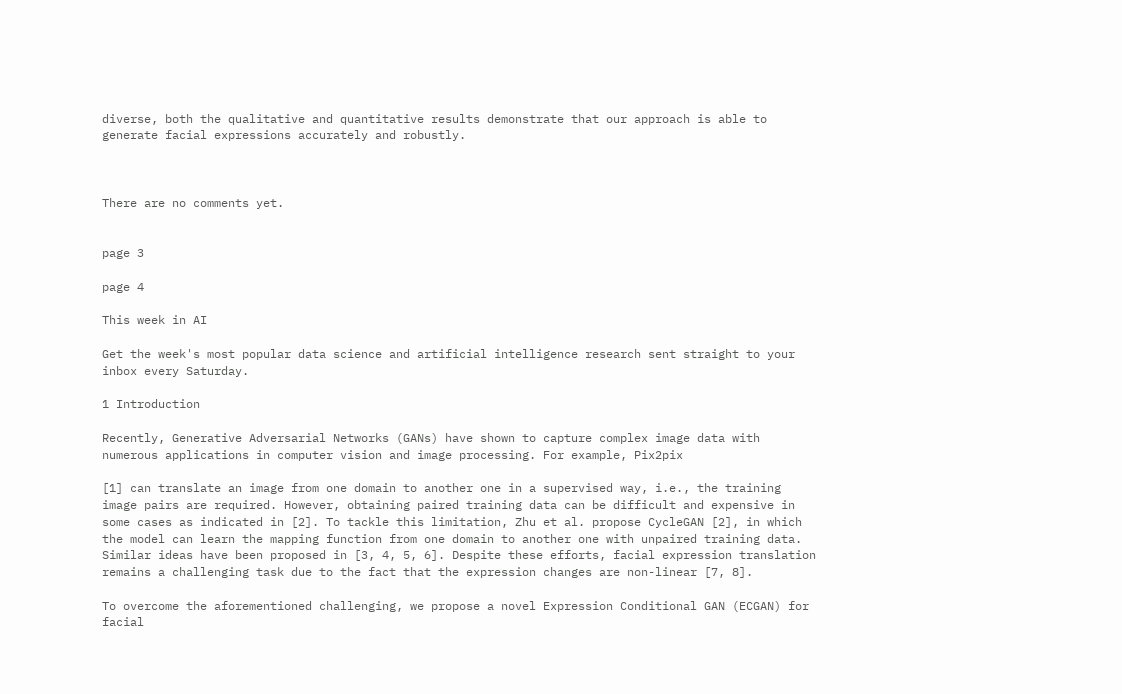diverse, both the qualitative and quantitative results demonstrate that our approach is able to generate facial expressions accurately and robustly.



There are no comments yet.


page 3

page 4

This week in AI

Get the week's most popular data science and artificial intelligence research sent straight to your inbox every Saturday.

1 Introduction

Recently, Generative Adversarial Networks (GANs) have shown to capture complex image data with numerous applications in computer vision and image processing. For example, Pix2pix

[1] can translate an image from one domain to another one in a supervised way, i.e., the training image pairs are required. However, obtaining paired training data can be difficult and expensive in some cases as indicated in [2]. To tackle this limitation, Zhu et al. propose CycleGAN [2], in which the model can learn the mapping function from one domain to another one with unpaired training data. Similar ideas have been proposed in [3, 4, 5, 6]. Despite these efforts, facial expression translation remains a challenging task due to the fact that the expression changes are non-linear [7, 8].

To overcome the aforementioned challenging, we propose a novel Expression Conditional GAN (ECGAN) for facial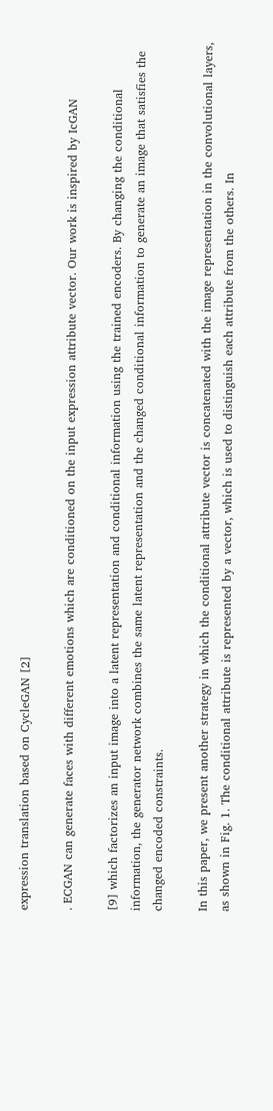expression translation based on CycleGAN [2]

. ECGAN can generate faces with different emotions which are conditioned on the input expression attribute vector. Our work is inspired by IcGAN

[9] which factorizes an input image into a latent representation and conditional information using the trained encoders. By changing the conditional information, the generator network combines the same latent representation and the changed conditional information to generate an image that satisfies the changed encoded constraints.

In this paper, we present another strategy in which the conditional attribute vector is concatenated with the image representation in the convolutional layers, as shown in Fig. 1. The conditional attribute is represented by a vector, which is used to distinguish each attribute from the others. In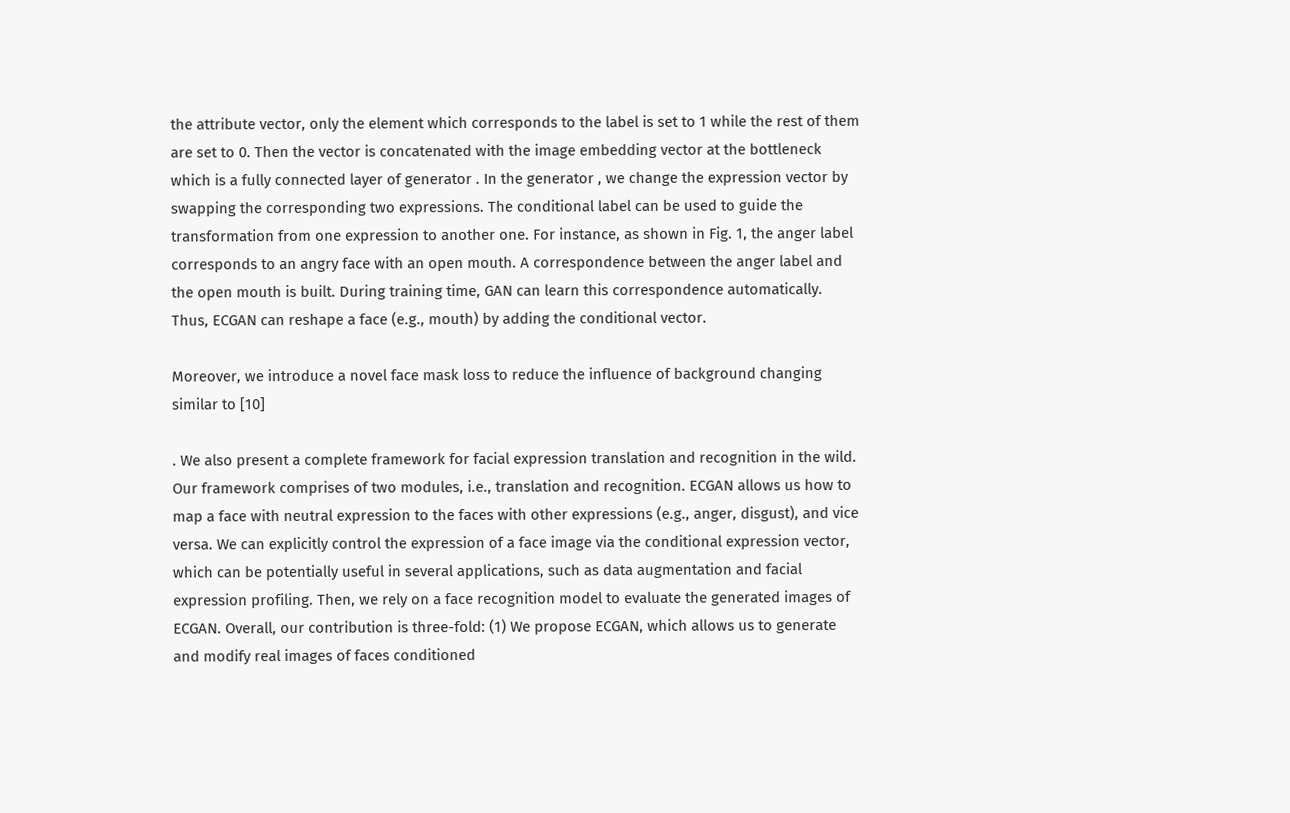the attribute vector, only the element which corresponds to the label is set to 1 while the rest of them are set to 0. Then the vector is concatenated with the image embedding vector at the bottleneck which is a fully connected layer of generator . In the generator , we change the expression vector by swapping the corresponding two expressions. The conditional label can be used to guide the transformation from one expression to another one. For instance, as shown in Fig. 1, the anger label corresponds to an angry face with an open mouth. A correspondence between the anger label and the open mouth is built. During training time, GAN can learn this correspondence automatically. Thus, ECGAN can reshape a face (e.g., mouth) by adding the conditional vector.

Moreover, we introduce a novel face mask loss to reduce the influence of background changing similar to [10]

. We also present a complete framework for facial expression translation and recognition in the wild. Our framework comprises of two modules, i.e., translation and recognition. ECGAN allows us how to map a face with neutral expression to the faces with other expressions (e.g., anger, disgust), and vice versa. We can explicitly control the expression of a face image via the conditional expression vector, which can be potentially useful in several applications, such as data augmentation and facial expression profiling. Then, we rely on a face recognition model to evaluate the generated images of ECGAN. Overall, our contribution is three-fold: (1) We propose ECGAN, which allows us to generate and modify real images of faces conditioned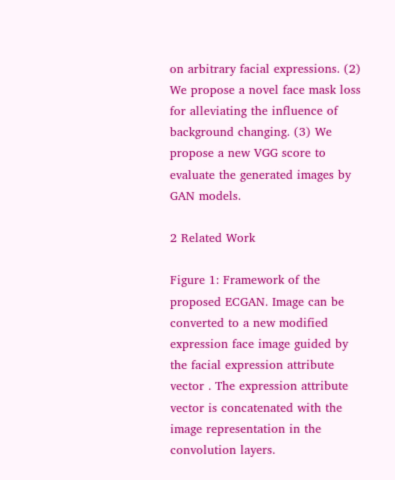on arbitrary facial expressions. (2) We propose a novel face mask loss for alleviating the influence of background changing. (3) We propose a new VGG score to evaluate the generated images by GAN models.

2 Related Work

Figure 1: Framework of the proposed ECGAN. Image can be converted to a new modified expression face image guided by the facial expression attribute vector . The expression attribute vector is concatenated with the image representation in the convolution layers.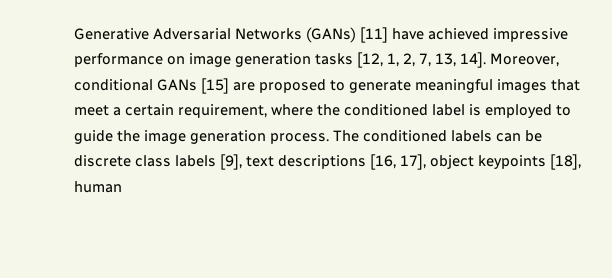Generative Adversarial Networks (GANs) [11] have achieved impressive performance on image generation tasks [12, 1, 2, 7, 13, 14]. Moreover, conditional GANs [15] are proposed to generate meaningful images that meet a certain requirement, where the conditioned label is employed to guide the image generation process. The conditioned labels can be discrete class labels [9], text descriptions [16, 17], object keypoints [18], human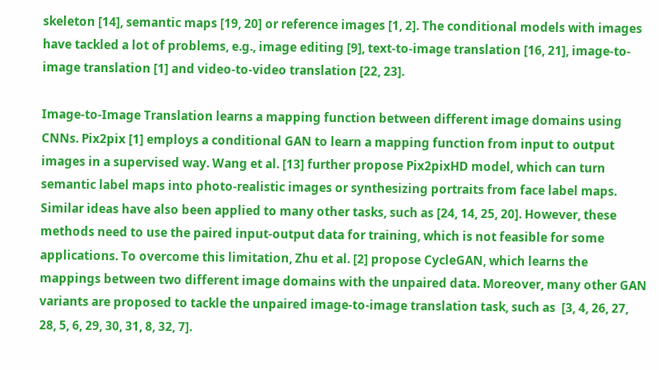skeleton [14], semantic maps [19, 20] or reference images [1, 2]. The conditional models with images have tackled a lot of problems, e.g., image editing [9], text-to-image translation [16, 21], image-to-image translation [1] and video-to-video translation [22, 23].

Image-to-Image Translation learns a mapping function between different image domains using CNNs. Pix2pix [1] employs a conditional GAN to learn a mapping function from input to output images in a supervised way. Wang et al. [13] further propose Pix2pixHD model, which can turn semantic label maps into photo-realistic images or synthesizing portraits from face label maps. Similar ideas have also been applied to many other tasks, such as [24, 14, 25, 20]. However, these methods need to use the paired input-output data for training, which is not feasible for some applications. To overcome this limitation, Zhu et al. [2] propose CycleGAN, which learns the mappings between two different image domains with the unpaired data. Moreover, many other GAN variants are proposed to tackle the unpaired image-to-image translation task, such as  [3, 4, 26, 27, 28, 5, 6, 29, 30, 31, 8, 32, 7].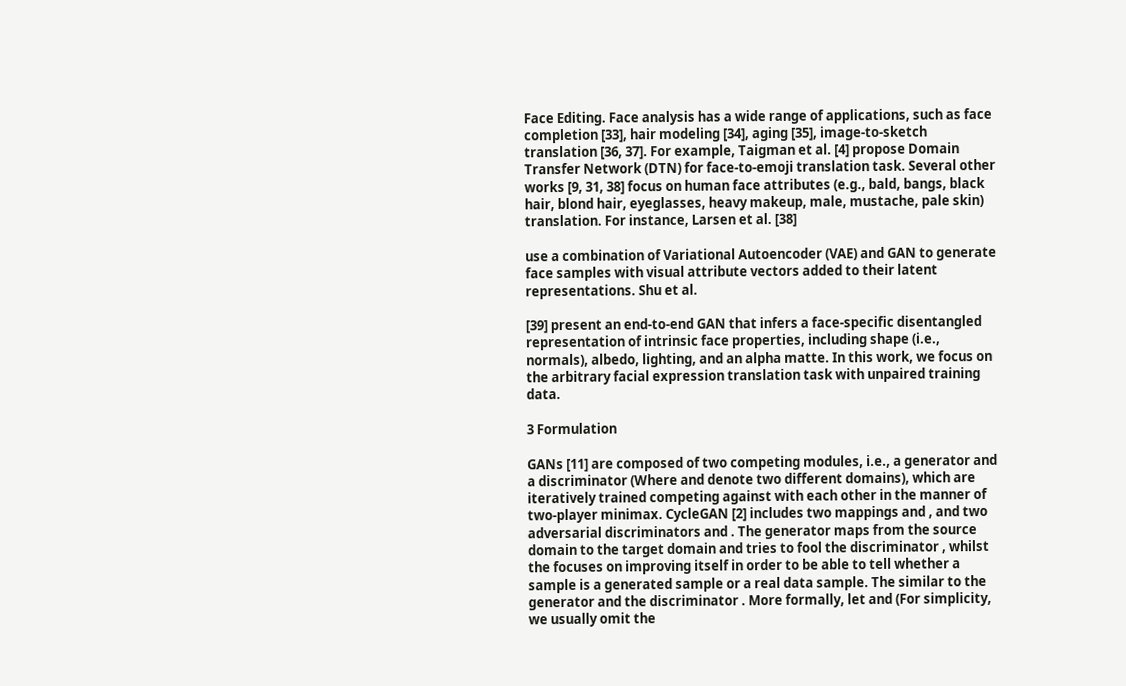Face Editing. Face analysis has a wide range of applications, such as face completion [33], hair modeling [34], aging [35], image-to-sketch translation [36, 37]. For example, Taigman et al. [4] propose Domain Transfer Network (DTN) for face-to-emoji translation task. Several other works [9, 31, 38] focus on human face attributes (e.g., bald, bangs, black hair, blond hair, eyeglasses, heavy makeup, male, mustache, pale skin) translation. For instance, Larsen et al. [38]

use a combination of Variational Autoencoder (VAE) and GAN to generate face samples with visual attribute vectors added to their latent representations. Shu et al.

[39] present an end-to-end GAN that infers a face-specific disentangled representation of intrinsic face properties, including shape (i.e., normals), albedo, lighting, and an alpha matte. In this work, we focus on the arbitrary facial expression translation task with unpaired training data.

3 Formulation

GANs [11] are composed of two competing modules, i.e., a generator and a discriminator (Where and denote two different domains), which are iteratively trained competing against with each other in the manner of two-player minimax. CycleGAN [2] includes two mappings and , and two adversarial discriminators and . The generator maps from the source domain to the target domain and tries to fool the discriminator , whilst the focuses on improving itself in order to be able to tell whether a sample is a generated sample or a real data sample. The similar to the generator and the discriminator . More formally, let and (For simplicity, we usually omit the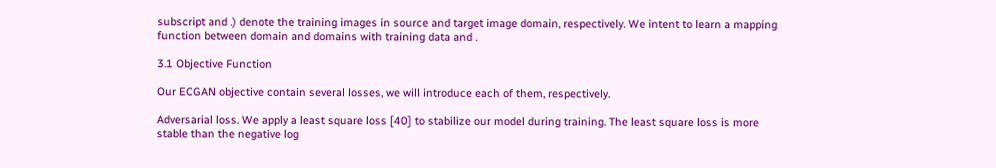subscript and .) denote the training images in source and target image domain, respectively. We intent to learn a mapping function between domain and domains with training data and .

3.1 Objective Function

Our ECGAN objective contain several losses, we will introduce each of them, respectively.

Adversarial loss. We apply a least square loss [40] to stabilize our model during training. The least square loss is more stable than the negative log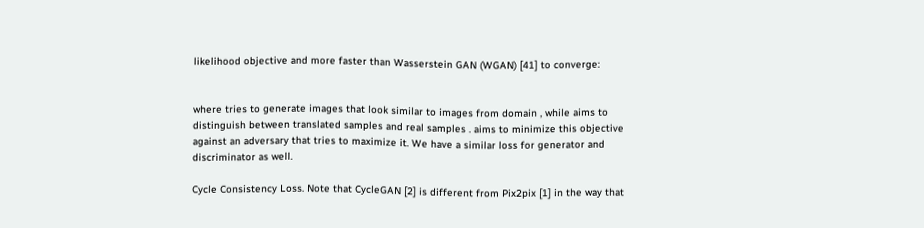likelihood objective and more faster than Wasserstein GAN (WGAN) [41] to converge:


where tries to generate images that look similar to images from domain , while aims to distinguish between translated samples and real samples . aims to minimize this objective against an adversary that tries to maximize it. We have a similar loss for generator and discriminator as well.

Cycle Consistency Loss. Note that CycleGAN [2] is different from Pix2pix [1] in the way that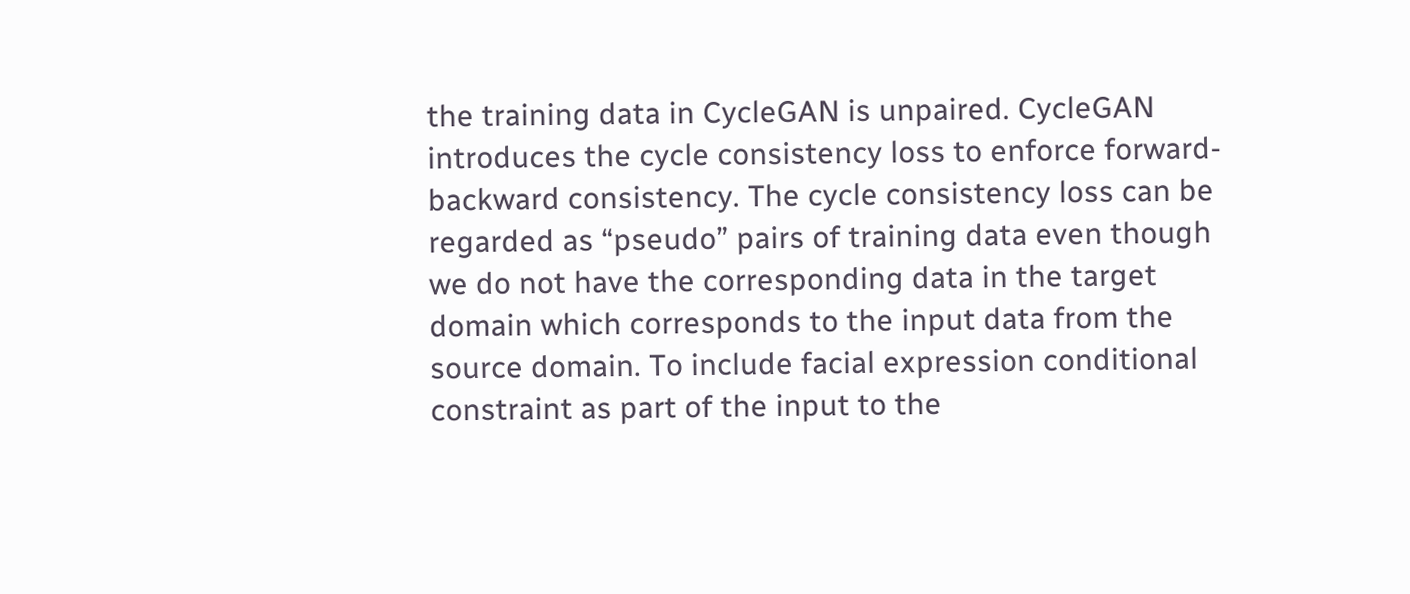the training data in CycleGAN is unpaired. CycleGAN introduces the cycle consistency loss to enforce forward-backward consistency. The cycle consistency loss can be regarded as “pseudo” pairs of training data even though we do not have the corresponding data in the target domain which corresponds to the input data from the source domain. To include facial expression conditional constraint as part of the input to the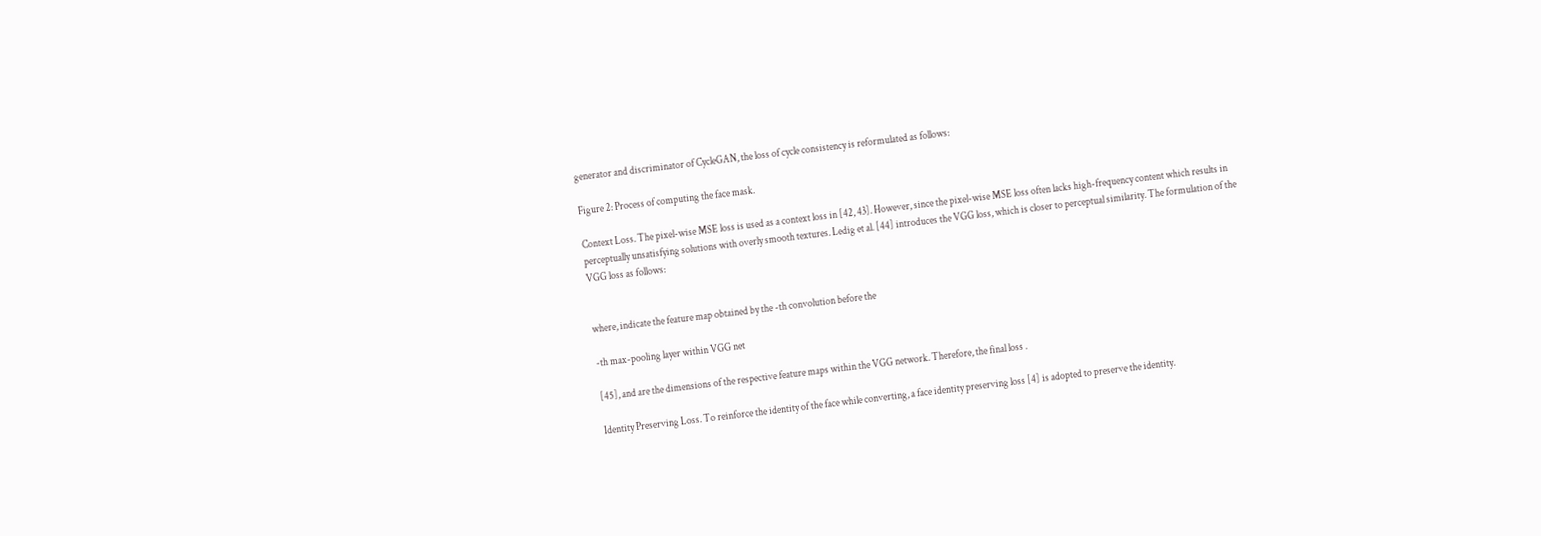generator and discriminator of CycleGAN, the loss of cycle consistency is reformulated as follows:

Figure 2: Process of computing the face mask.

Context Loss. The pixel-wise MSE loss is used as a context loss in [42, 43]. However, since the pixel-wise MSE loss often lacks high-frequency content which results in perceptually unsatisfying solutions with overly smooth textures. Ledig et al. [44] introduces the VGG loss, which is closer to perceptual similarity. The formulation of the VGG loss as follows:


where, indicate the feature map obtained by the -th convolution before the

-th max-pooling layer within VGG net

[45], and are the dimensions of the respective feature maps within the VGG network. Therefore, the final loss .

Identity Preserving Loss. To reinforce the identity of the face while converting, a face identity preserving loss [4] is adopted to preserve the identity.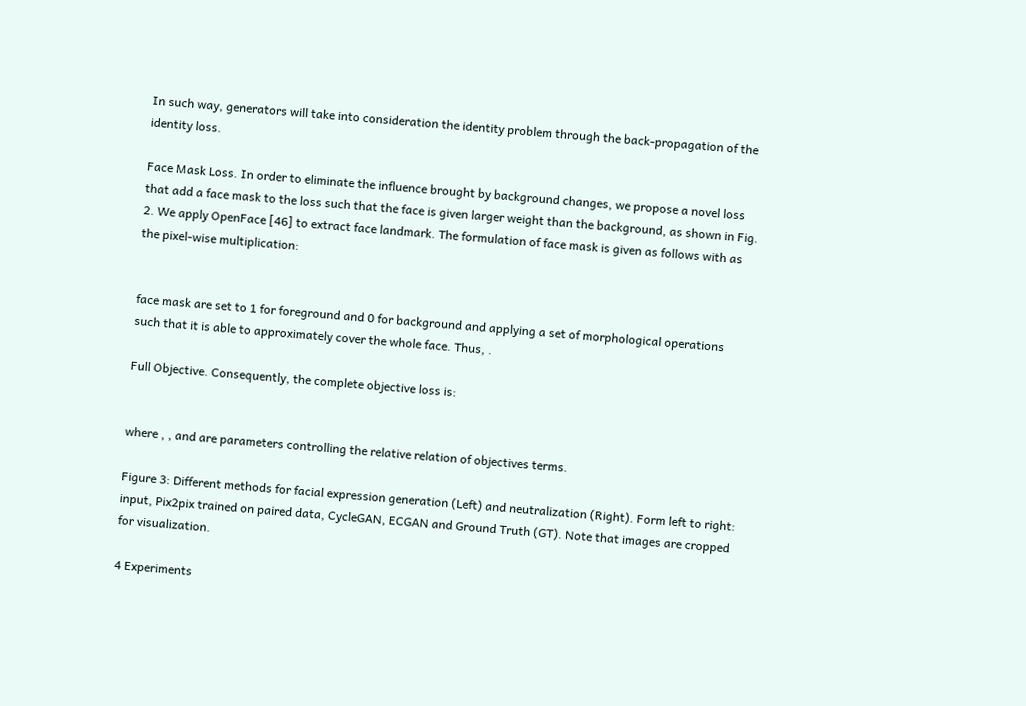In such way, generators will take into consideration the identity problem through the back-propagation of the identity loss.

Face Mask Loss. In order to eliminate the influence brought by background changes, we propose a novel loss that add a face mask to the loss such that the face is given larger weight than the background, as shown in Fig. 2. We apply OpenFace [46] to extract face landmark. The formulation of face mask is given as follows with as the pixel-wise multiplication:


face mask are set to 1 for foreground and 0 for background and applying a set of morphological operations such that it is able to approximately cover the whole face. Thus, .

Full Objective. Consequently, the complete objective loss is:


where , , and are parameters controlling the relative relation of objectives terms.

Figure 3: Different methods for facial expression generation (Left) and neutralization (Right). Form left to right: input, Pix2pix trained on paired data, CycleGAN, ECGAN and Ground Truth (GT). Note that images are cropped for visualization.

4 Experiments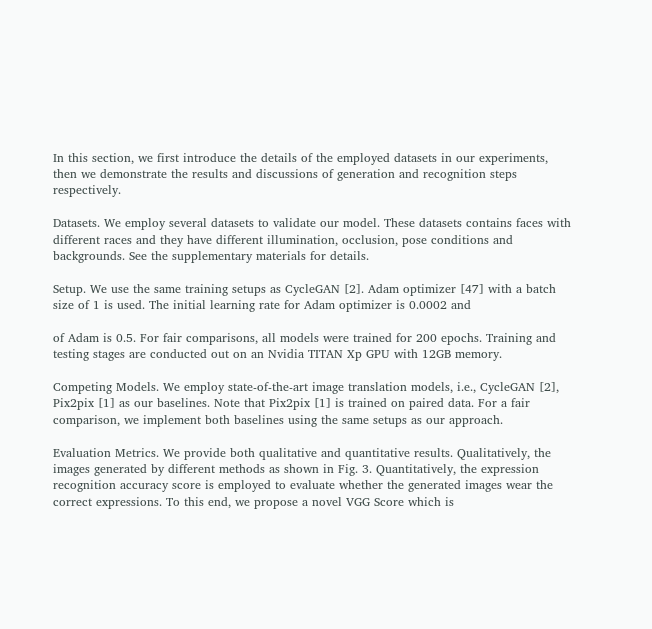In this section, we first introduce the details of the employed datasets in our experiments, then we demonstrate the results and discussions of generation and recognition steps respectively.

Datasets. We employ several datasets to validate our model. These datasets contains faces with different races and they have different illumination, occlusion, pose conditions and backgrounds. See the supplementary materials for details.

Setup. We use the same training setups as CycleGAN [2]. Adam optimizer [47] with a batch size of 1 is used. The initial learning rate for Adam optimizer is 0.0002 and

of Adam is 0.5. For fair comparisons, all models were trained for 200 epochs. Training and testing stages are conducted out on an Nvidia TITAN Xp GPU with 12GB memory.

Competing Models. We employ state-of-the-art image translation models, i.e., CycleGAN [2], Pix2pix [1] as our baselines. Note that Pix2pix [1] is trained on paired data. For a fair comparison, we implement both baselines using the same setups as our approach.

Evaluation Metrics. We provide both qualitative and quantitative results. Qualitatively, the images generated by different methods as shown in Fig. 3. Quantitatively, the expression recognition accuracy score is employed to evaluate whether the generated images wear the correct expressions. To this end, we propose a novel VGG Score which is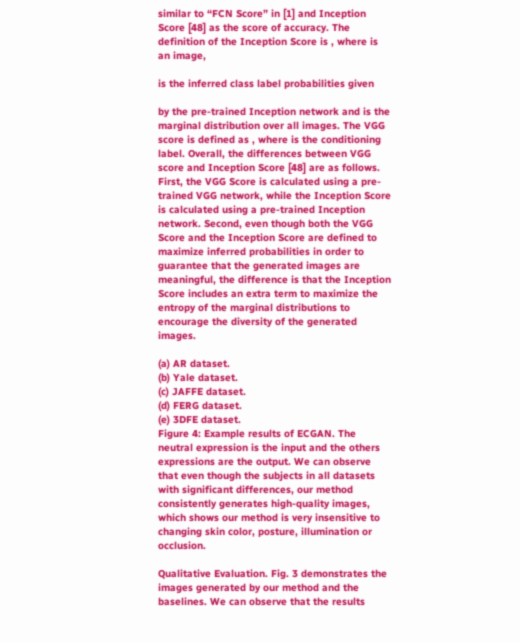similar to “FCN Score” in [1] and Inception Score [48] as the score of accuracy. The definition of the Inception Score is , where is an image,

is the inferred class label probabilities given

by the pre-trained Inception network and is the marginal distribution over all images. The VGG score is defined as , where is the conditioning label. Overall, the differences between VGG score and Inception Score [48] are as follows. First, the VGG Score is calculated using a pre-trained VGG network, while the Inception Score is calculated using a pre-trained Inception network. Second, even though both the VGG Score and the Inception Score are defined to maximize inferred probabilities in order to guarantee that the generated images are meaningful, the difference is that the Inception Score includes an extra term to maximize the entropy of the marginal distributions to encourage the diversity of the generated images.

(a) AR dataset.
(b) Yale dataset.
(c) JAFFE dataset.
(d) FERG dataset.
(e) 3DFE dataset.
Figure 4: Example results of ECGAN. The neutral expression is the input and the others expressions are the output. We can observe that even though the subjects in all datasets with significant differences, our method consistently generates high-quality images, which shows our method is very insensitive to changing skin color, posture, illumination or occlusion.

Qualitative Evaluation. Fig. 3 demonstrates the images generated by our method and the baselines. We can observe that the results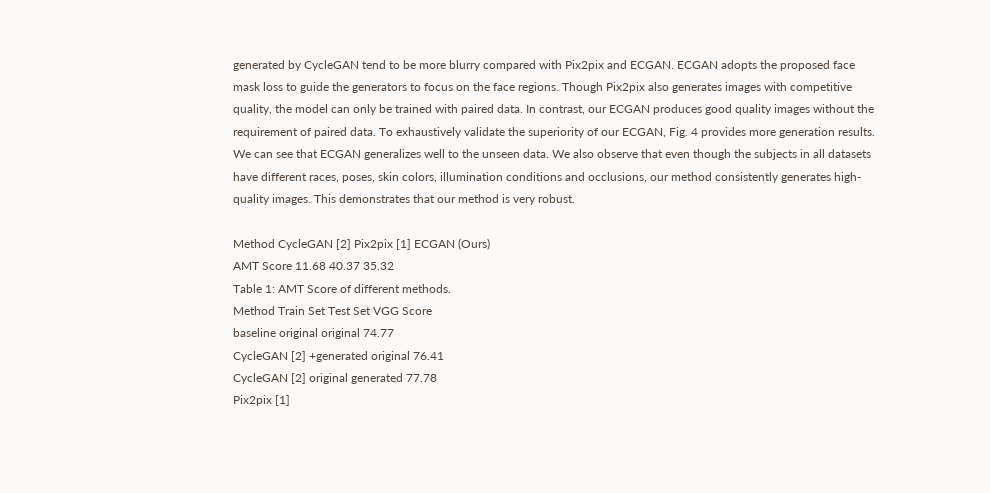generated by CycleGAN tend to be more blurry compared with Pix2pix and ECGAN. ECGAN adopts the proposed face mask loss to guide the generators to focus on the face regions. Though Pix2pix also generates images with competitive quality, the model can only be trained with paired data. In contrast, our ECGAN produces good quality images without the requirement of paired data. To exhaustively validate the superiority of our ECGAN, Fig. 4 provides more generation results. We can see that ECGAN generalizes well to the unseen data. We also observe that even though the subjects in all datasets have different races, poses, skin colors, illumination conditions and occlusions, our method consistently generates high-quality images. This demonstrates that our method is very robust.

Method CycleGAN [2] Pix2pix [1] ECGAN (Ours)
AMT Score 11.68 40.37 35.32
Table 1: AMT Score of different methods.
Method Train Set Test Set VGG Score
baseline original original 74.77
CycleGAN [2] +generated original 76.41
CycleGAN [2] original generated 77.78
Pix2pix [1]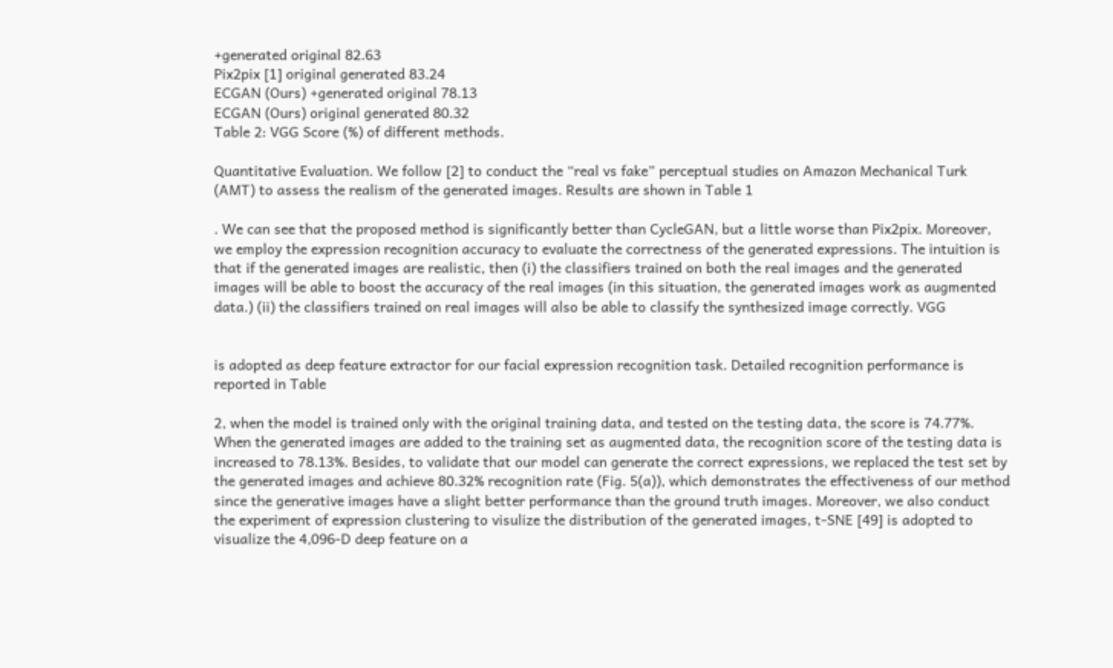+generated original 82.63
Pix2pix [1] original generated 83.24
ECGAN (Ours) +generated original 78.13
ECGAN (Ours) original generated 80.32
Table 2: VGG Score (%) of different methods.

Quantitative Evaluation. We follow [2] to conduct the “real vs fake” perceptual studies on Amazon Mechanical Turk (AMT) to assess the realism of the generated images. Results are shown in Table 1

. We can see that the proposed method is significantly better than CycleGAN, but a little worse than Pix2pix. Moreover, we employ the expression recognition accuracy to evaluate the correctness of the generated expressions. The intuition is that if the generated images are realistic, then (i) the classifiers trained on both the real images and the generated images will be able to boost the accuracy of the real images (in this situation, the generated images work as augmented data.) (ii) the classifiers trained on real images will also be able to classify the synthesized image correctly. VGG


is adopted as deep feature extractor for our facial expression recognition task. Detailed recognition performance is reported in Table

2, when the model is trained only with the original training data, and tested on the testing data, the score is 74.77%. When the generated images are added to the training set as augmented data, the recognition score of the testing data is increased to 78.13%. Besides, to validate that our model can generate the correct expressions, we replaced the test set by the generated images and achieve 80.32% recognition rate (Fig. 5(a)), which demonstrates the effectiveness of our method since the generative images have a slight better performance than the ground truth images. Moreover, we also conduct the experiment of expression clustering to visulize the distribution of the generated images, t-SNE [49] is adopted to visualize the 4,096-D deep feature on a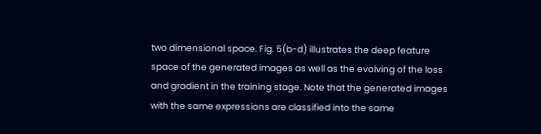two dimensional space. Fig. 5(b-d) illustrates the deep feature space of the generated images as well as the evolving of the loss and gradient in the training stage. Note that the generated images with the same expressions are classified into the same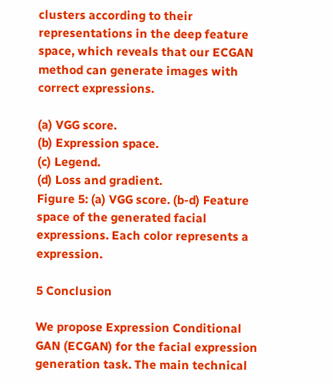clusters according to their representations in the deep feature space, which reveals that our ECGAN method can generate images with correct expressions.

(a) VGG score.
(b) Expression space.
(c) Legend.
(d) Loss and gradient.
Figure 5: (a) VGG score. (b-d) Feature space of the generated facial expressions. Each color represents a expression.

5 Conclusion

We propose Expression Conditional GAN (ECGAN) for the facial expression generation task. The main technical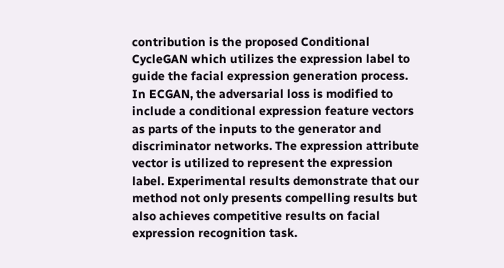contribution is the proposed Conditional CycleGAN which utilizes the expression label to guide the facial expression generation process. In ECGAN, the adversarial loss is modified to include a conditional expression feature vectors as parts of the inputs to the generator and discriminator networks. The expression attribute vector is utilized to represent the expression label. Experimental results demonstrate that our method not only presents compelling results but also achieves competitive results on facial expression recognition task.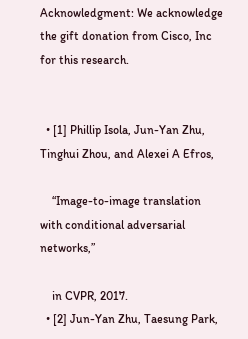Acknowledgment: We acknowledge the gift donation from Cisco, Inc for this research.


  • [1] Phillip Isola, Jun-Yan Zhu, Tinghui Zhou, and Alexei A Efros,

    “Image-to-image translation with conditional adversarial networks,”

    in CVPR, 2017.
  • [2] Jun-Yan Zhu, Taesung Park,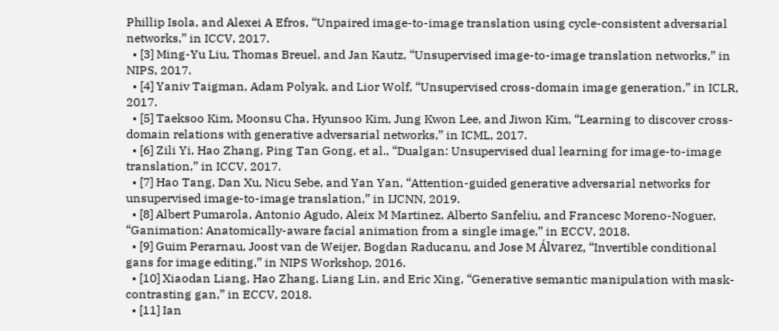Phillip Isola, and Alexei A Efros, “Unpaired image-to-image translation using cycle-consistent adversarial networks,” in ICCV, 2017.
  • [3] Ming-Yu Liu, Thomas Breuel, and Jan Kautz, “Unsupervised image-to-image translation networks,” in NIPS, 2017.
  • [4] Yaniv Taigman, Adam Polyak, and Lior Wolf, “Unsupervised cross-domain image generation,” in ICLR, 2017.
  • [5] Taeksoo Kim, Moonsu Cha, Hyunsoo Kim, Jung Kwon Lee, and Jiwon Kim, “Learning to discover cross-domain relations with generative adversarial networks,” in ICML, 2017.
  • [6] Zili Yi, Hao Zhang, Ping Tan Gong, et al., “Dualgan: Unsupervised dual learning for image-to-image translation,” in ICCV, 2017.
  • [7] Hao Tang, Dan Xu, Nicu Sebe, and Yan Yan, “Attention-guided generative adversarial networks for unsupervised image-to-image translation,” in IJCNN, 2019.
  • [8] Albert Pumarola, Antonio Agudo, Aleix M Martinez, Alberto Sanfeliu, and Francesc Moreno-Noguer, “Ganimation: Anatomically-aware facial animation from a single image,” in ECCV, 2018.
  • [9] Guim Perarnau, Joost van de Weijer, Bogdan Raducanu, and Jose M Álvarez, “Invertible conditional gans for image editing,” in NIPS Workshop, 2016.
  • [10] Xiaodan Liang, Hao Zhang, Liang Lin, and Eric Xing, “Generative semantic manipulation with mask-contrasting gan,” in ECCV, 2018.
  • [11] Ian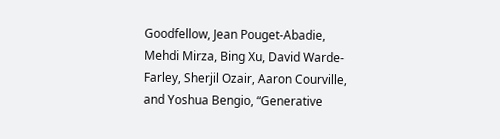Goodfellow, Jean Pouget-Abadie, Mehdi Mirza, Bing Xu, David Warde-Farley, Sherjil Ozair, Aaron Courville, and Yoshua Bengio, “Generative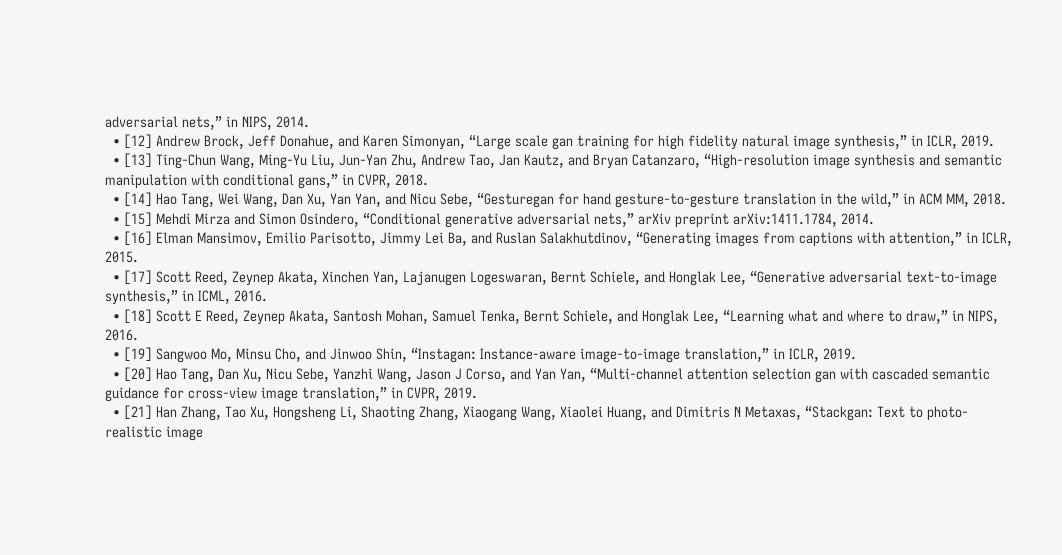adversarial nets,” in NIPS, 2014.
  • [12] Andrew Brock, Jeff Donahue, and Karen Simonyan, “Large scale gan training for high fidelity natural image synthesis,” in ICLR, 2019.
  • [13] Ting-Chun Wang, Ming-Yu Liu, Jun-Yan Zhu, Andrew Tao, Jan Kautz, and Bryan Catanzaro, “High-resolution image synthesis and semantic manipulation with conditional gans,” in CVPR, 2018.
  • [14] Hao Tang, Wei Wang, Dan Xu, Yan Yan, and Nicu Sebe, “Gesturegan for hand gesture-to-gesture translation in the wild,” in ACM MM, 2018.
  • [15] Mehdi Mirza and Simon Osindero, “Conditional generative adversarial nets,” arXiv preprint arXiv:1411.1784, 2014.
  • [16] Elman Mansimov, Emilio Parisotto, Jimmy Lei Ba, and Ruslan Salakhutdinov, “Generating images from captions with attention,” in ICLR, 2015.
  • [17] Scott Reed, Zeynep Akata, Xinchen Yan, Lajanugen Logeswaran, Bernt Schiele, and Honglak Lee, “Generative adversarial text-to-image synthesis,” in ICML, 2016.
  • [18] Scott E Reed, Zeynep Akata, Santosh Mohan, Samuel Tenka, Bernt Schiele, and Honglak Lee, “Learning what and where to draw,” in NIPS, 2016.
  • [19] Sangwoo Mo, Minsu Cho, and Jinwoo Shin, “Instagan: Instance-aware image-to-image translation,” in ICLR, 2019.
  • [20] Hao Tang, Dan Xu, Nicu Sebe, Yanzhi Wang, Jason J Corso, and Yan Yan, “Multi-channel attention selection gan with cascaded semantic guidance for cross-view image translation,” in CVPR, 2019.
  • [21] Han Zhang, Tao Xu, Hongsheng Li, Shaoting Zhang, Xiaogang Wang, Xiaolei Huang, and Dimitris N Metaxas, “Stackgan: Text to photo-realistic image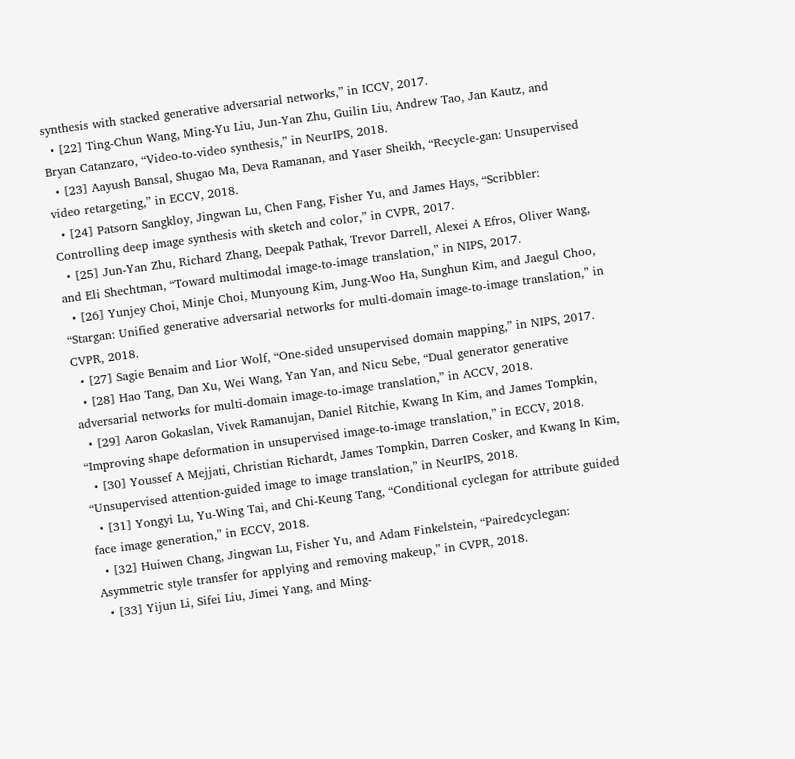synthesis with stacked generative adversarial networks,” in ICCV, 2017.
  • [22] Ting-Chun Wang, Ming-Yu Liu, Jun-Yan Zhu, Guilin Liu, Andrew Tao, Jan Kautz, and Bryan Catanzaro, “Video-to-video synthesis,” in NeurIPS, 2018.
  • [23] Aayush Bansal, Shugao Ma, Deva Ramanan, and Yaser Sheikh, “Recycle-gan: Unsupervised video retargeting,” in ECCV, 2018.
  • [24] Patsorn Sangkloy, Jingwan Lu, Chen Fang, Fisher Yu, and James Hays, “Scribbler: Controlling deep image synthesis with sketch and color,” in CVPR, 2017.
  • [25] Jun-Yan Zhu, Richard Zhang, Deepak Pathak, Trevor Darrell, Alexei A Efros, Oliver Wang, and Eli Shechtman, “Toward multimodal image-to-image translation,” in NIPS, 2017.
  • [26] Yunjey Choi, Minje Choi, Munyoung Kim, Jung-Woo Ha, Sunghun Kim, and Jaegul Choo, “Stargan: Unified generative adversarial networks for multi-domain image-to-image translation,” in CVPR, 2018.
  • [27] Sagie Benaim and Lior Wolf, “One-sided unsupervised domain mapping,” in NIPS, 2017.
  • [28] Hao Tang, Dan Xu, Wei Wang, Yan Yan, and Nicu Sebe, “Dual generator generative adversarial networks for multi-domain image-to-image translation,” in ACCV, 2018.
  • [29] Aaron Gokaslan, Vivek Ramanujan, Daniel Ritchie, Kwang In Kim, and James Tompkin, “Improving shape deformation in unsupervised image-to-image translation,” in ECCV, 2018.
  • [30] Youssef A Mejjati, Christian Richardt, James Tompkin, Darren Cosker, and Kwang In Kim, “Unsupervised attention-guided image to image translation,” in NeurIPS, 2018.
  • [31] Yongyi Lu, Yu-Wing Tai, and Chi-Keung Tang, “Conditional cyclegan for attribute guided face image generation,” in ECCV, 2018.
  • [32] Huiwen Chang, Jingwan Lu, Fisher Yu, and Adam Finkelstein, “Pairedcyclegan: Asymmetric style transfer for applying and removing makeup,” in CVPR, 2018.
  • [33] Yijun Li, Sifei Liu, Jimei Yang, and Ming-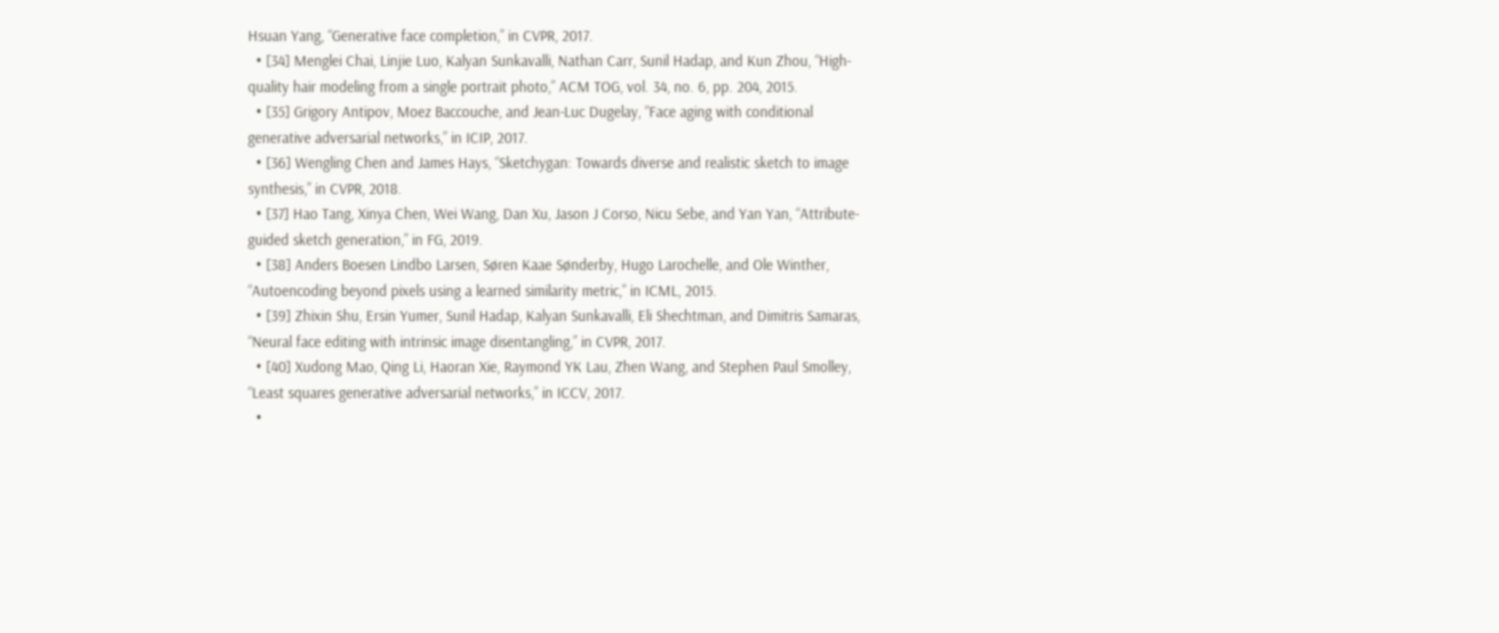Hsuan Yang, “Generative face completion,” in CVPR, 2017.
  • [34] Menglei Chai, Linjie Luo, Kalyan Sunkavalli, Nathan Carr, Sunil Hadap, and Kun Zhou, “High-quality hair modeling from a single portrait photo,” ACM TOG, vol. 34, no. 6, pp. 204, 2015.
  • [35] Grigory Antipov, Moez Baccouche, and Jean-Luc Dugelay, “Face aging with conditional generative adversarial networks,” in ICIP, 2017.
  • [36] Wengling Chen and James Hays, “Sketchygan: Towards diverse and realistic sketch to image synthesis,” in CVPR, 2018.
  • [37] Hao Tang, Xinya Chen, Wei Wang, Dan Xu, Jason J Corso, Nicu Sebe, and Yan Yan, “Attribute-guided sketch generation,” in FG, 2019.
  • [38] Anders Boesen Lindbo Larsen, Søren Kaae Sønderby, Hugo Larochelle, and Ole Winther, “Autoencoding beyond pixels using a learned similarity metric,” in ICML, 2015.
  • [39] Zhixin Shu, Ersin Yumer, Sunil Hadap, Kalyan Sunkavalli, Eli Shechtman, and Dimitris Samaras, “Neural face editing with intrinsic image disentangling,” in CVPR, 2017.
  • [40] Xudong Mao, Qing Li, Haoran Xie, Raymond YK Lau, Zhen Wang, and Stephen Paul Smolley, “Least squares generative adversarial networks,” in ICCV, 2017.
  •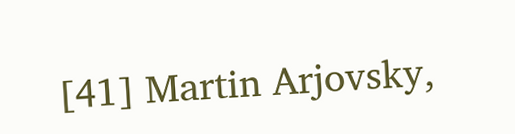[41] Martin Arjovsky,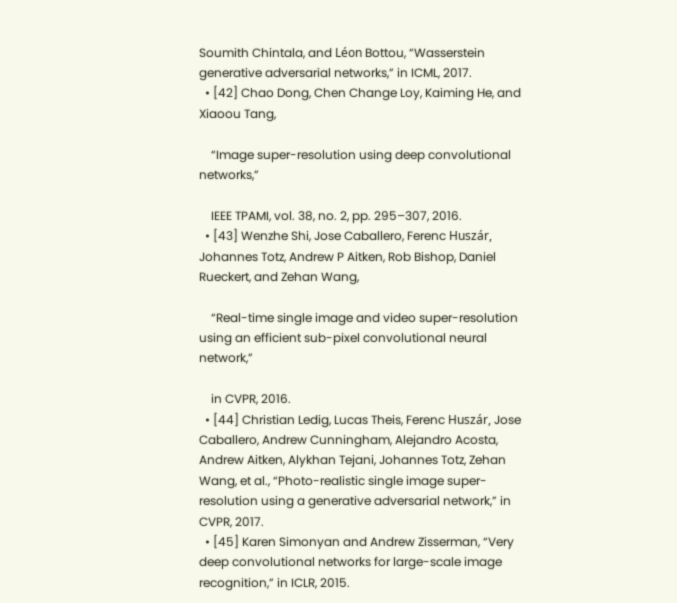Soumith Chintala, and Léon Bottou, “Wasserstein generative adversarial networks,” in ICML, 2017.
  • [42] Chao Dong, Chen Change Loy, Kaiming He, and Xiaoou Tang,

    “Image super-resolution using deep convolutional networks,”

    IEEE TPAMI, vol. 38, no. 2, pp. 295–307, 2016.
  • [43] Wenzhe Shi, Jose Caballero, Ferenc Huszár, Johannes Totz, Andrew P Aitken, Rob Bishop, Daniel Rueckert, and Zehan Wang,

    “Real-time single image and video super-resolution using an efficient sub-pixel convolutional neural network,”

    in CVPR, 2016.
  • [44] Christian Ledig, Lucas Theis, Ferenc Huszár, Jose Caballero, Andrew Cunningham, Alejandro Acosta, Andrew Aitken, Alykhan Tejani, Johannes Totz, Zehan Wang, et al., “Photo-realistic single image super-resolution using a generative adversarial network,” in CVPR, 2017.
  • [45] Karen Simonyan and Andrew Zisserman, “Very deep convolutional networks for large-scale image recognition,” in ICLR, 2015.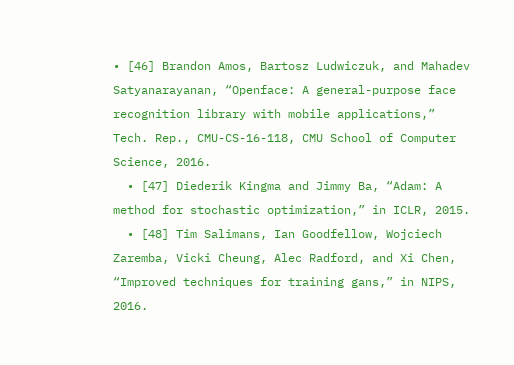• [46] Brandon Amos, Bartosz Ludwiczuk, and Mahadev Satyanarayanan, “Openface: A general-purpose face recognition library with mobile applications,” Tech. Rep., CMU-CS-16-118, CMU School of Computer Science, 2016.
  • [47] Diederik Kingma and Jimmy Ba, “Adam: A method for stochastic optimization,” in ICLR, 2015.
  • [48] Tim Salimans, Ian Goodfellow, Wojciech Zaremba, Vicki Cheung, Alec Radford, and Xi Chen, “Improved techniques for training gans,” in NIPS, 2016.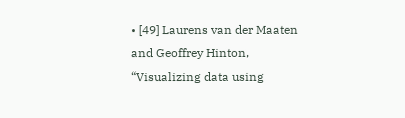• [49] Laurens van der Maaten and Geoffrey Hinton, “Visualizing data using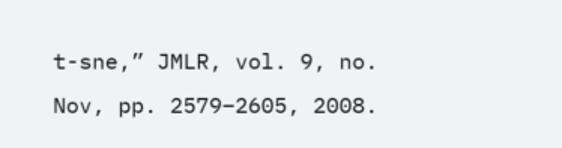t-sne,” JMLR, vol. 9, no. Nov, pp. 2579–2605, 2008.